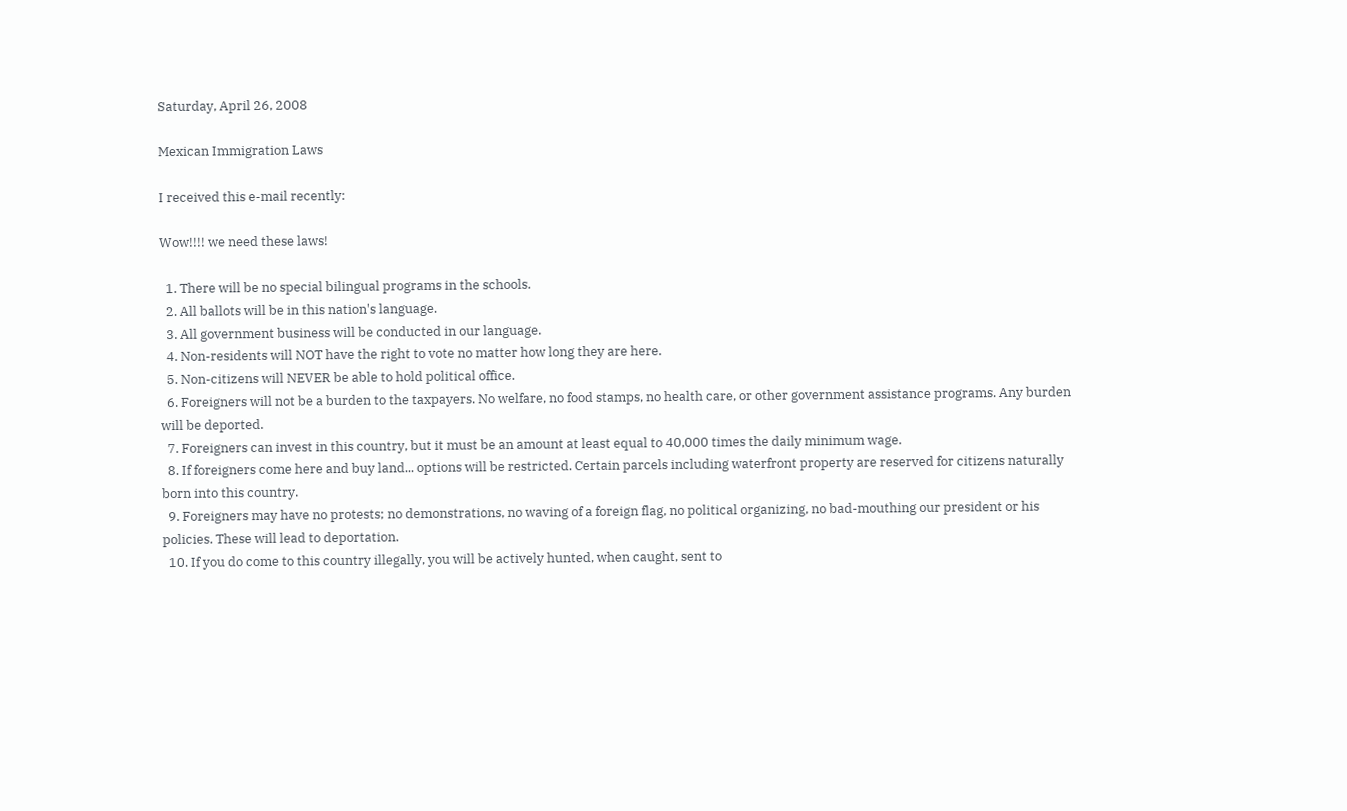Saturday, April 26, 2008

Mexican Immigration Laws

I received this e-mail recently:

Wow!!!! we need these laws!

  1. There will be no special bilingual programs in the schools.
  2. All ballots will be in this nation's language.
  3. All government business will be conducted in our language.
  4. Non-residents will NOT have the right to vote no matter how long they are here.
  5. Non-citizens will NEVER be able to hold political office.
  6. Foreigners will not be a burden to the taxpayers. No welfare, no food stamps, no health care, or other government assistance programs. Any burden will be deported.
  7. Foreigners can invest in this country, but it must be an amount at least equal to 40,000 times the daily minimum wage.
  8. If foreigners come here and buy land... options will be restricted. Certain parcels including waterfront property are reserved for citizens naturally born into this country.
  9. Foreigners may have no protests; no demonstrations, no waving of a foreign flag, no political organizing, no bad-mouthing our president or his policies. These will lead to deportation.
  10. If you do come to this country illegally, you will be actively hunted, when caught, sent to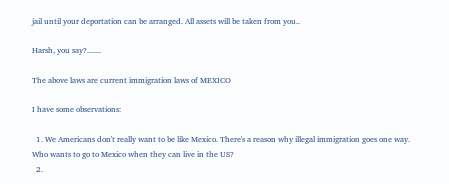jail until your deportation can be arranged. All assets will be taken from you..

Harsh, you say?.......

The above laws are current immigration laws of MEXICO

I have some observations:

  1. We Americans don't really want to be like Mexico. There's a reason why illegal immigration goes one way. Who wants to go to Mexico when they can live in the US?
  2.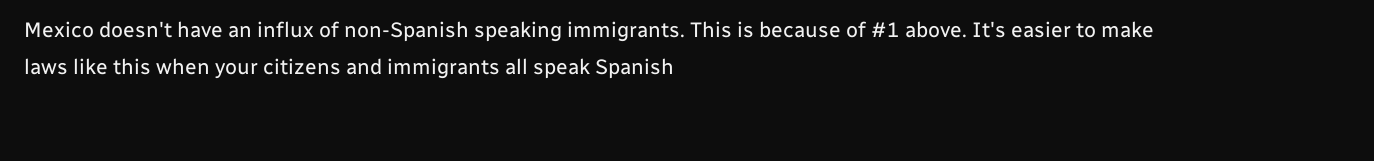Mexico doesn't have an influx of non-Spanish speaking immigrants. This is because of #1 above. It's easier to make laws like this when your citizens and immigrants all speak Spanish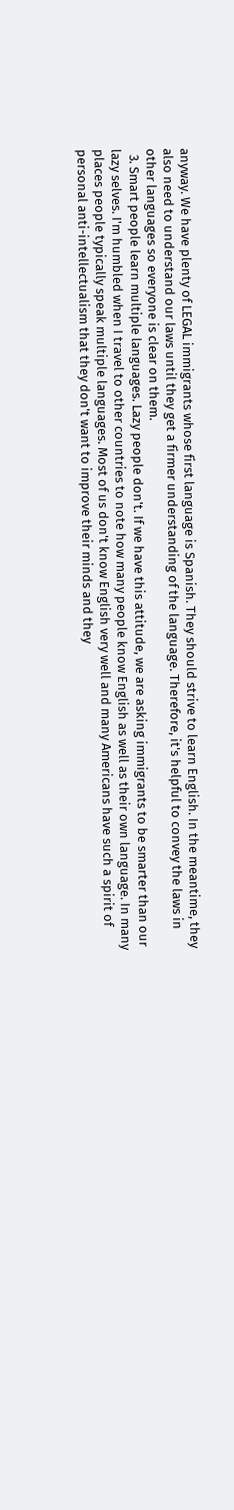anyway. We have plenty of LEGAL immigrants whose first language is Spanish. They should strive to learn English. In the meantime, they also need to understand our laws until they get a firmer understanding of the language. Therefore, it's helpful to convey the laws in other languages so everyone is clear on them.
  3. Smart people learn multiple languages. Lazy people don't. If we have this attitude, we are asking immigrants to be smarter than our lazy selves. I'm humbled when I travel to other countries to note how many people know English as well as their own language. In many places people typically speak multiple languages. Most of us don't know English very well and many Americans have such a spirit of personal anti-intellectualism that they don't want to improve their minds and they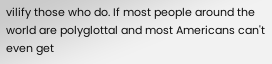vilify those who do. If most people around the world are polyglottal and most Americans can't even get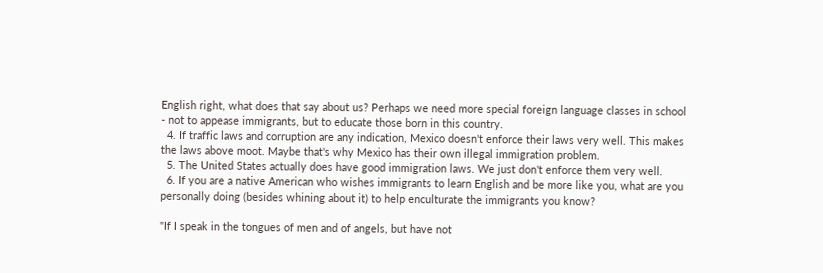English right, what does that say about us? Perhaps we need more special foreign language classes in school - not to appease immigrants, but to educate those born in this country.
  4. If traffic laws and corruption are any indication, Mexico doesn't enforce their laws very well. This makes the laws above moot. Maybe that's why Mexico has their own illegal immigration problem.
  5. The United States actually does have good immigration laws. We just don't enforce them very well.
  6. If you are a native American who wishes immigrants to learn English and be more like you, what are you personally doing (besides whining about it) to help enculturate the immigrants you know?

"If I speak in the tongues of men and of angels, but have not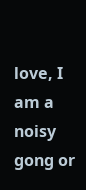love, I am a noisy gong or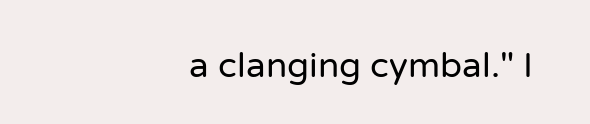a clanging cymbal." I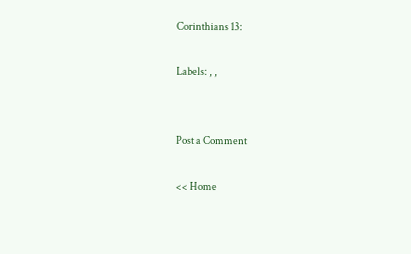Corinthians 13:

Labels: , ,


Post a Comment

<< Home